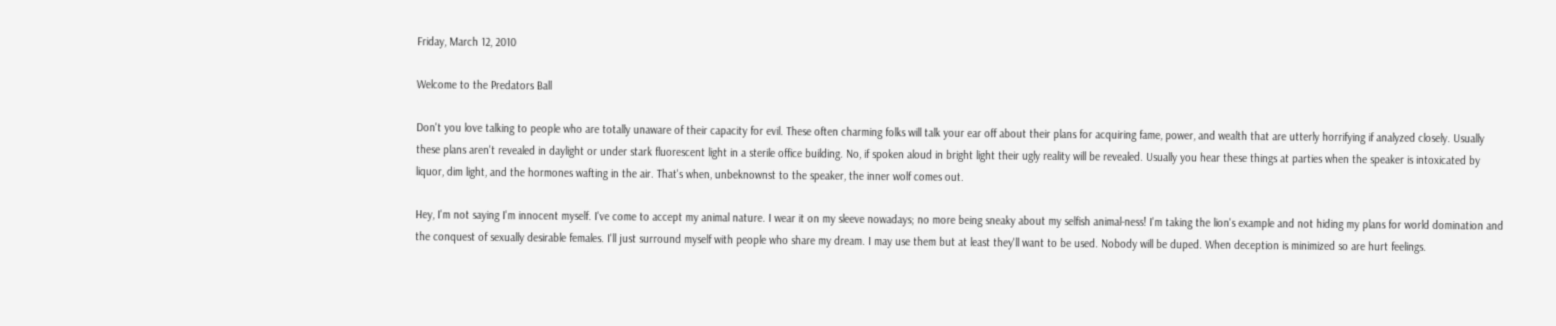Friday, March 12, 2010

Welcome to the Predators Ball

Don't you love talking to people who are totally unaware of their capacity for evil. These often charming folks will talk your ear off about their plans for acquiring fame, power, and wealth that are utterly horrifying if analyzed closely. Usually these plans aren't revealed in daylight or under stark fluorescent light in a sterile office building. No, if spoken aloud in bright light their ugly reality will be revealed. Usually you hear these things at parties when the speaker is intoxicated by liquor, dim light, and the hormones wafting in the air. That's when, unbeknownst to the speaker, the inner wolf comes out.

Hey, I'm not saying I'm innocent myself. I've come to accept my animal nature. I wear it on my sleeve nowadays; no more being sneaky about my selfish animal-ness! I'm taking the lion's example and not hiding my plans for world domination and the conquest of sexually desirable females. I'll just surround myself with people who share my dream. I may use them but at least they'll want to be used. Nobody will be duped. When deception is minimized so are hurt feelings.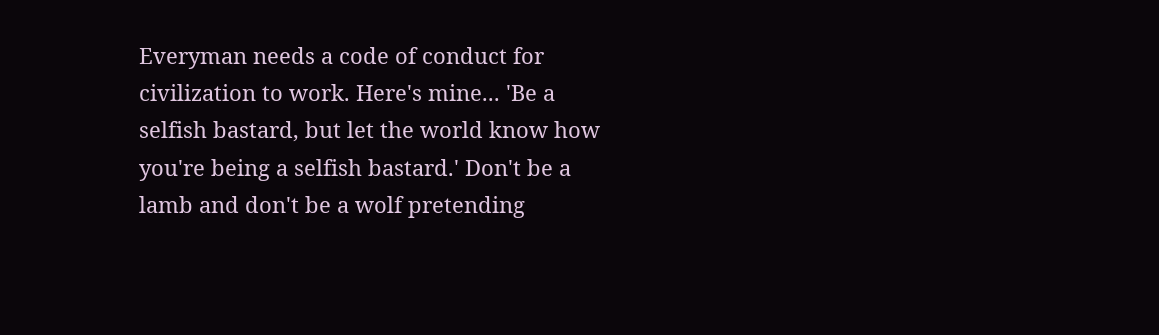Everyman needs a code of conduct for civilization to work. Here's mine... 'Be a selfish bastard, but let the world know how you're being a selfish bastard.' Don't be a lamb and don't be a wolf pretending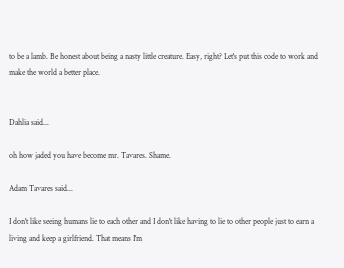to be a lamb. Be honest about being a nasty little creature. Easy, right? Let's put this code to work and make the world a better place.


Dahlia said...

oh how jaded you have become mr. Tavares. Shame.

Adam Tavares said...

I don't like seeing humans lie to each other and I don't like having to lie to other people just to earn a living and keep a girlfriend. That means I'm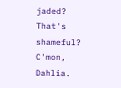jaded? That's shameful? C'mon, Dahlia.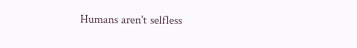Humans aren't selfless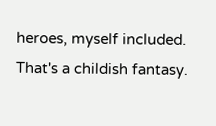heroes, myself included. That's a childish fantasy.